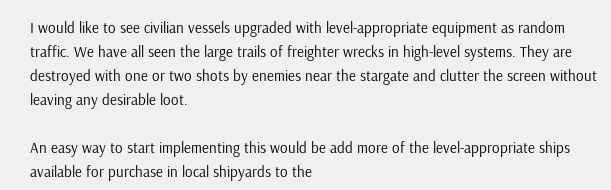I would like to see civilian vessels upgraded with level-appropriate equipment as random traffic. We have all seen the large trails of freighter wrecks in high-level systems. They are destroyed with one or two shots by enemies near the stargate and clutter the screen without leaving any desirable loot.

An easy way to start implementing this would be add more of the level-appropriate ships available for purchase in local shipyards to the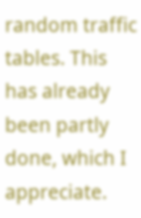random traffic tables. This has already been partly done, which I appreciate.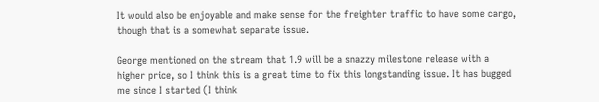It would also be enjoyable and make sense for the freighter traffic to have some cargo, though that is a somewhat separate issue.

George mentioned on the stream that 1.9 will be a snazzy milestone release with a higher price, so I think this is a great time to fix this longstanding issue. It has bugged me since I started (I think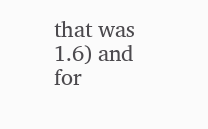that was 1.6) and for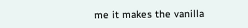me it makes the vanilla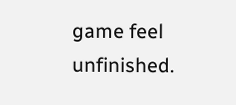game feel unfinished.